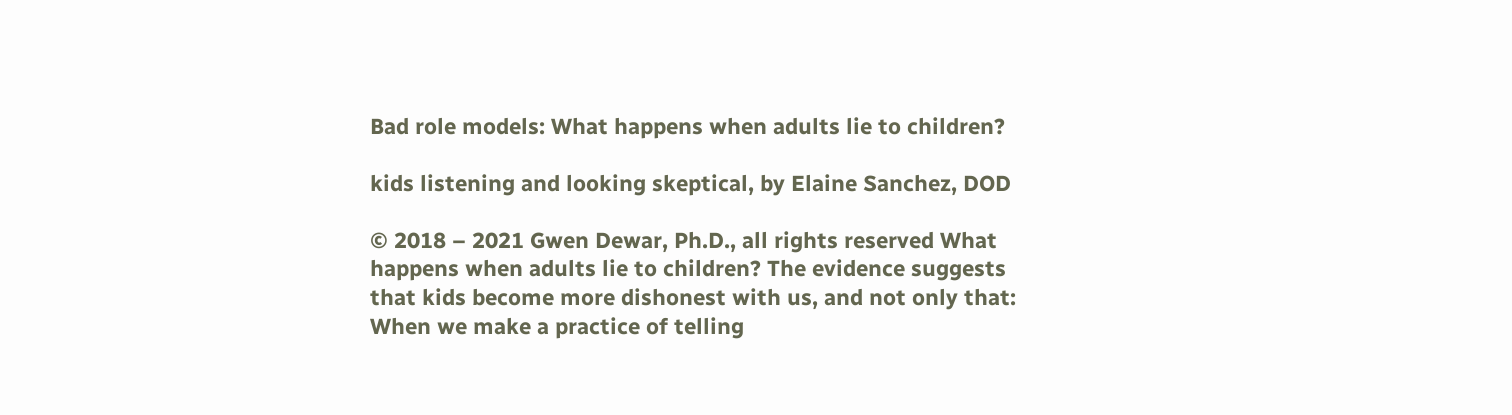Bad role models: What happens when adults lie to children?

kids listening and looking skeptical, by Elaine Sanchez, DOD

© 2018 – 2021 Gwen Dewar, Ph.D., all rights reserved What happens when adults lie to children? The evidence suggests that kids become more dishonest with us, and not only that: When we make a practice of telling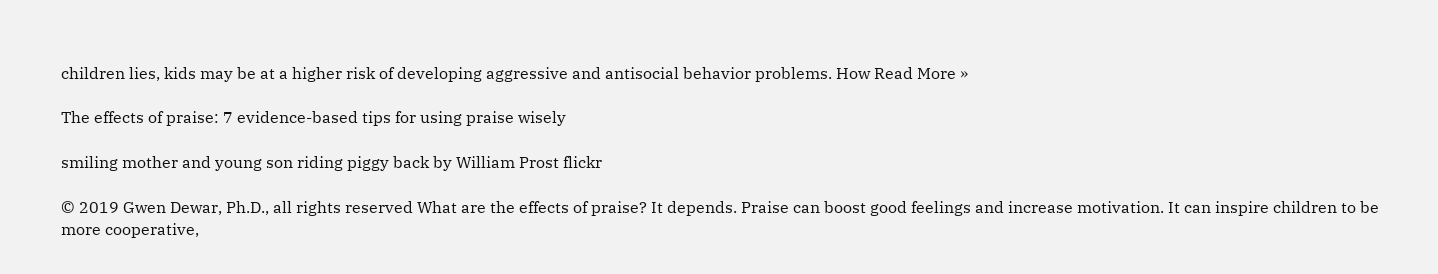children lies, kids may be at a higher risk of developing aggressive and antisocial behavior problems. How Read More »

The effects of praise: 7 evidence-based tips for using praise wisely

smiling mother and young son riding piggy back by William Prost flickr

© 2019 Gwen Dewar, Ph.D., all rights reserved What are the effects of praise? It depends. Praise can boost good feelings and increase motivation. It can inspire children to be more cooperative,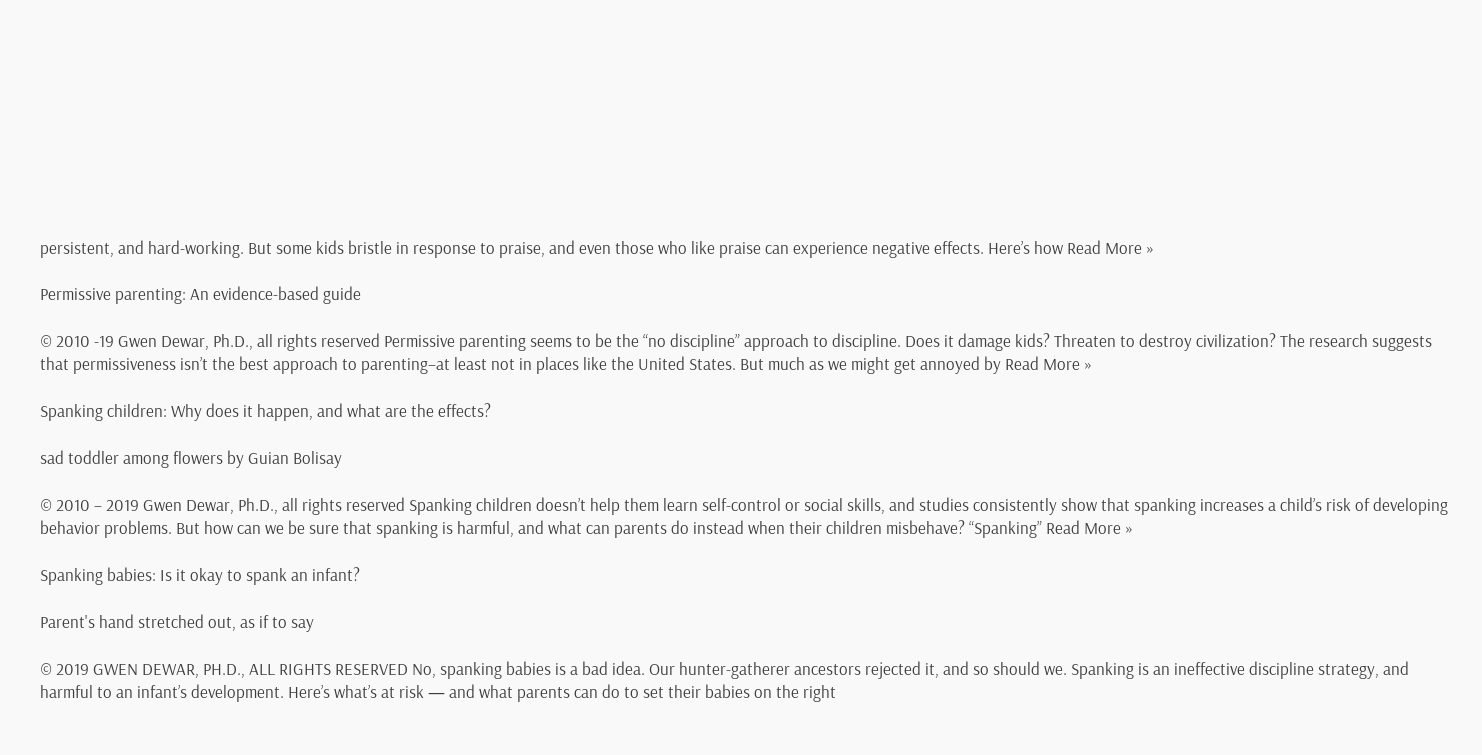persistent, and hard-working. But some kids bristle in response to praise, and even those who like praise can experience negative effects. Here’s how Read More »

Permissive parenting: An evidence-based guide

© 2010 -19 Gwen Dewar, Ph.D., all rights reserved Permissive parenting seems to be the “no discipline” approach to discipline. Does it damage kids? Threaten to destroy civilization? The research suggests that permissiveness isn’t the best approach to parenting–at least not in places like the United States. But much as we might get annoyed by Read More »

Spanking children: Why does it happen, and what are the effects?

sad toddler among flowers by Guian Bolisay

© 2010 – 2019 Gwen Dewar, Ph.D., all rights reserved Spanking children doesn’t help them learn self-control or social skills, and studies consistently show that spanking increases a child’s risk of developing behavior problems. But how can we be sure that spanking is harmful, and what can parents do instead when their children misbehave? “Spanking” Read More »

Spanking babies: Is it okay to spank an infant?

Parent's hand stretched out, as if to say

© 2019 GWEN DEWAR, PH.D., ALL RIGHTS RESERVED No, spanking babies is a bad idea. Our hunter-gatherer ancestors rejected it, and so should we. Spanking is an ineffective discipline strategy, and harmful to an infant’s development. Here’s what’s at risk — and what parents can do to set their babies on the right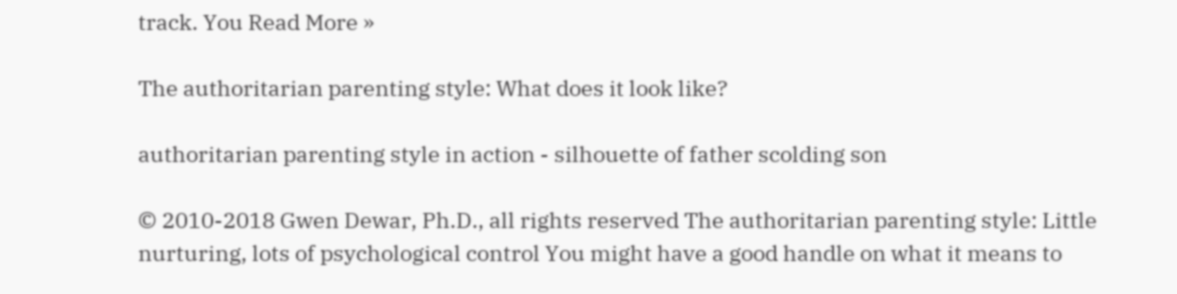track. You Read More »

The authoritarian parenting style: What does it look like?

authoritarian parenting style in action - silhouette of father scolding son

© 2010-2018 Gwen Dewar, Ph.D., all rights reserved The authoritarian parenting style: Little nurturing, lots of psychological control You might have a good handle on what it means to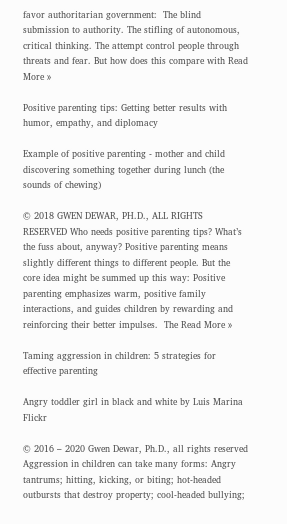favor authoritarian government:  The blind submission to authority. The stifling of autonomous, critical thinking. The attempt control people through threats and fear. But how does this compare with Read More »

Positive parenting tips: Getting better results with humor, empathy, and diplomacy

Example of positive parenting - mother and child discovering something together during lunch (the sounds of chewing)

© 2018 GWEN DEWAR, PH.D., ALL RIGHTS RESERVED Who needs positive parenting tips? What’s the fuss about, anyway? Positive parenting means slightly different things to different people. But the core idea might be summed up this way: Positive parenting emphasizes warm, positive family interactions, and guides children by rewarding and reinforcing their better impulses.  The Read More »

Taming aggression in children: 5 strategies for effective parenting

Angry toddler girl in black and white by Luis Marina Flickr

© 2016 – 2020 Gwen Dewar, Ph.D., all rights reserved Aggression in children can take many forms: Angry tantrums; hitting, kicking, or biting; hot-headed outbursts that destroy property; cool-headed bullying;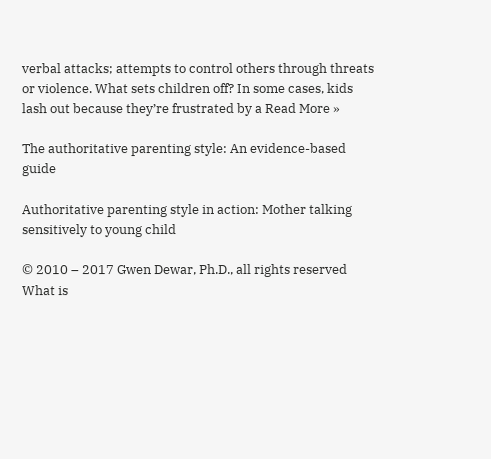verbal attacks; attempts to control others through threats or violence. What sets children off? In some cases, kids lash out because they’re frustrated by a Read More »

The authoritative parenting style: An evidence-based guide

Authoritative parenting style in action: Mother talking sensitively to young child

© 2010 – 2017 Gwen Dewar, Ph.D., all rights reserved What is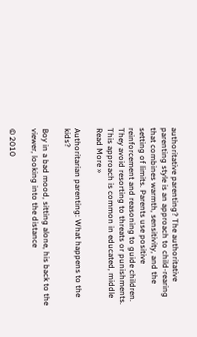authoritative parenting? The authoritative parenting style is an approach to child-rearing that combines warmth, sensitivity, and the setting of limits. Parents use positive reinforcement and reasoning to guide children. They avoid resorting to threats or punishments. This approach is common in educated, middle Read More »

Authoritarian parenting: What happens to the kids?

Boy in a bad mood, sitting alone, his back to the viewer, looking into the distance

© 2010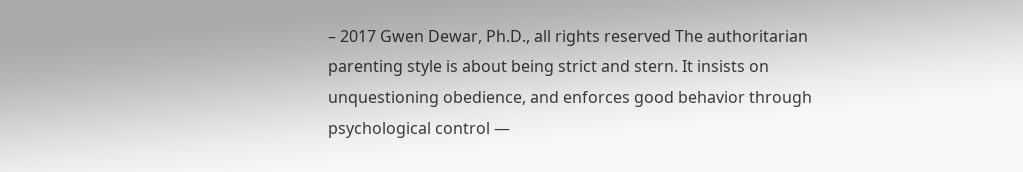– 2017 Gwen Dewar, Ph.D., all rights reserved The authoritarian parenting style is about being strict and stern. It insists on unquestioning obedience, and enforces good behavior through psychological control —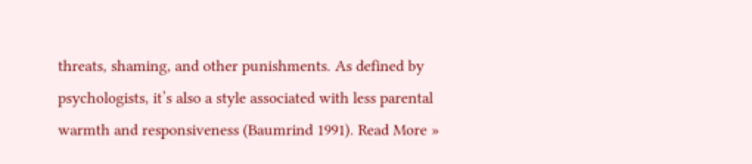threats, shaming, and other punishments. As defined by psychologists, it’s also a style associated with less parental warmth and responsiveness (Baumrind 1991). Read More »